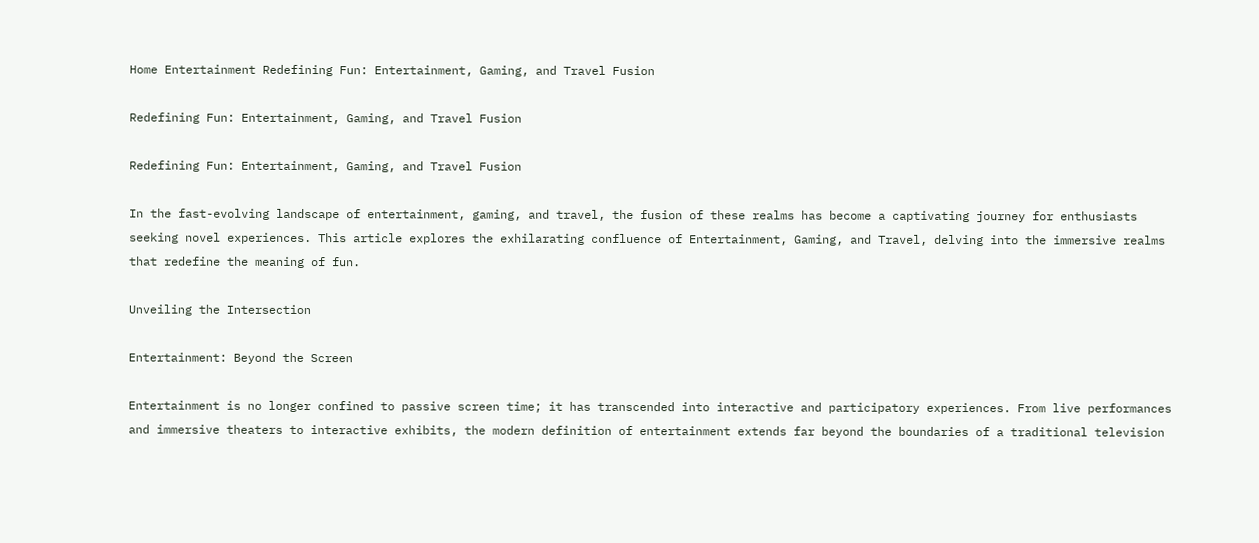Home Entertainment Redefining Fun: Entertainment, Gaming, and Travel Fusion

Redefining Fun: Entertainment, Gaming, and Travel Fusion

Redefining Fun: Entertainment, Gaming, and Travel Fusion

In the fast-evolving landscape of entertainment, gaming, and travel, the fusion of these realms has become a captivating journey for enthusiasts seeking novel experiences. This article explores the exhilarating confluence of Entertainment, Gaming, and Travel, delving into the immersive realms that redefine the meaning of fun.

Unveiling the Intersection

Entertainment: Beyond the Screen

Entertainment is no longer confined to passive screen time; it has transcended into interactive and participatory experiences. From live performances and immersive theaters to interactive exhibits, the modern definition of entertainment extends far beyond the boundaries of a traditional television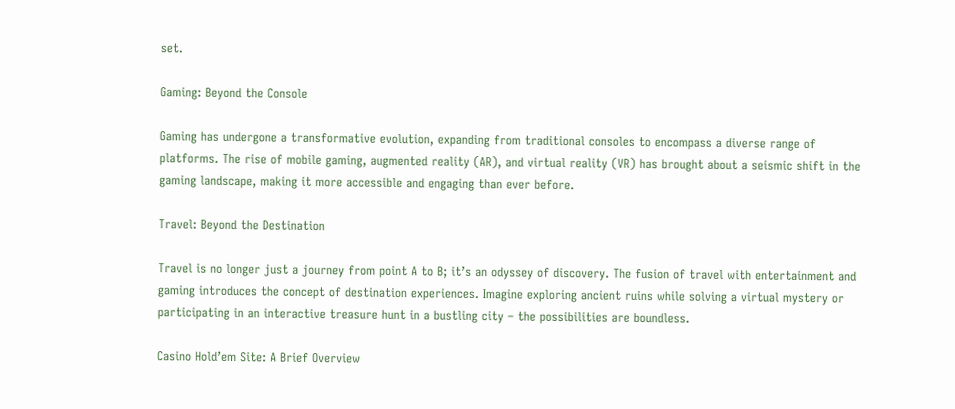set.

Gaming: Beyond the Console

Gaming has undergone a transformative evolution, expanding from traditional consoles to encompass a diverse range of platforms. The rise of mobile gaming, augmented reality (AR), and virtual reality (VR) has brought about a seismic shift in the gaming landscape, making it more accessible and engaging than ever before.

Travel: Beyond the Destination

Travel is no longer just a journey from point A to B; it’s an odyssey of discovery. The fusion of travel with entertainment and gaming introduces the concept of destination experiences. Imagine exploring ancient ruins while solving a virtual mystery or participating in an interactive treasure hunt in a bustling city – the possibilities are boundless.

Casino Hold’em Site: A Brief Overview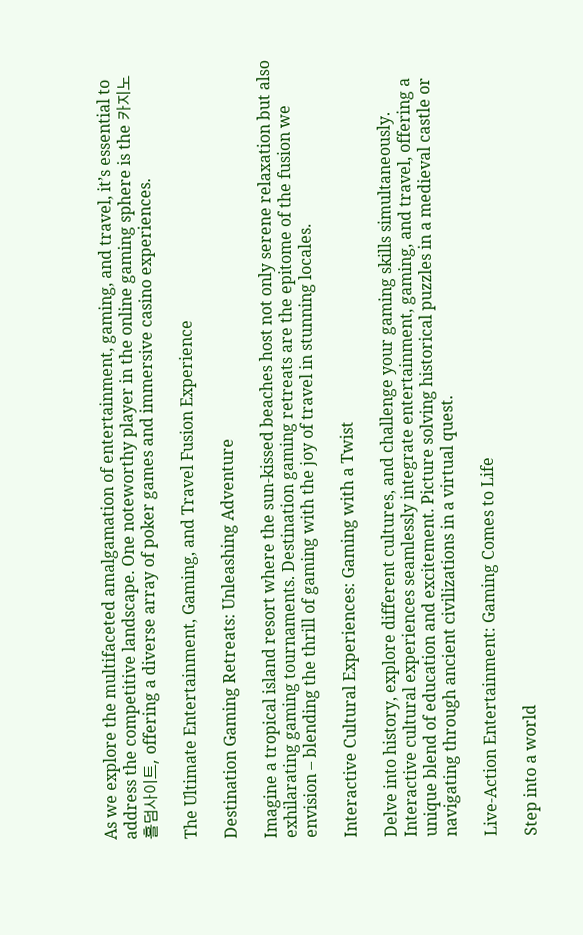As we explore the multifaceted amalgamation of entertainment, gaming, and travel, it’s essential to address the competitive landscape. One noteworthy player in the online gaming sphere is the 카지노 홀덤사이트, offering a diverse array of poker games and immersive casino experiences.

The Ultimate Entertainment, Gaming, and Travel Fusion Experience

Destination Gaming Retreats: Unleashing Adventure

Imagine a tropical island resort where the sun-kissed beaches host not only serene relaxation but also exhilarating gaming tournaments. Destination gaming retreats are the epitome of the fusion we envision – blending the thrill of gaming with the joy of travel in stunning locales.

Interactive Cultural Experiences: Gaming with a Twist

Delve into history, explore different cultures, and challenge your gaming skills simultaneously. Interactive cultural experiences seamlessly integrate entertainment, gaming, and travel, offering a unique blend of education and excitement. Picture solving historical puzzles in a medieval castle or navigating through ancient civilizations in a virtual quest.

Live-Action Entertainment: Gaming Comes to Life

Step into a world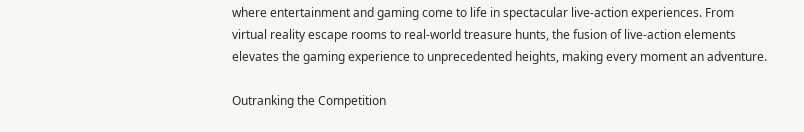where entertainment and gaming come to life in spectacular live-action experiences. From virtual reality escape rooms to real-world treasure hunts, the fusion of live-action elements elevates the gaming experience to unprecedented heights, making every moment an adventure.

Outranking the Competition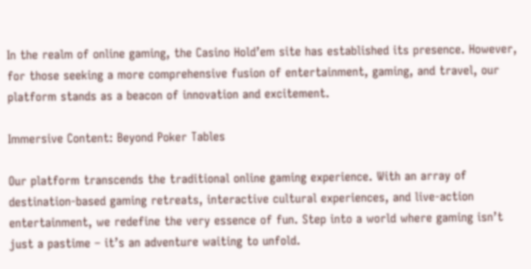In the realm of online gaming, the Casino Hold’em site has established its presence. However, for those seeking a more comprehensive fusion of entertainment, gaming, and travel, our platform stands as a beacon of innovation and excitement.

Immersive Content: Beyond Poker Tables

Our platform transcends the traditional online gaming experience. With an array of destination-based gaming retreats, interactive cultural experiences, and live-action entertainment, we redefine the very essence of fun. Step into a world where gaming isn’t just a pastime – it’s an adventure waiting to unfold.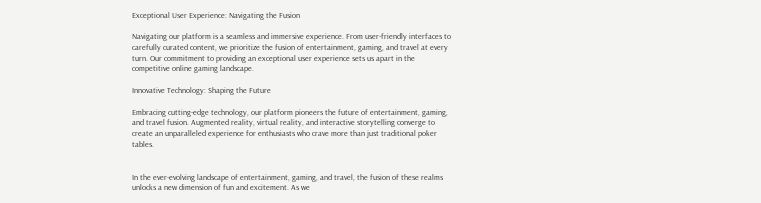Exceptional User Experience: Navigating the Fusion

Navigating our platform is a seamless and immersive experience. From user-friendly interfaces to carefully curated content, we prioritize the fusion of entertainment, gaming, and travel at every turn. Our commitment to providing an exceptional user experience sets us apart in the competitive online gaming landscape.

Innovative Technology: Shaping the Future

Embracing cutting-edge technology, our platform pioneers the future of entertainment, gaming, and travel fusion. Augmented reality, virtual reality, and interactive storytelling converge to create an unparalleled experience for enthusiasts who crave more than just traditional poker tables.


In the ever-evolving landscape of entertainment, gaming, and travel, the fusion of these realms unlocks a new dimension of fun and excitement. As we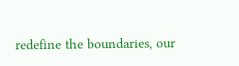redefine the boundaries, our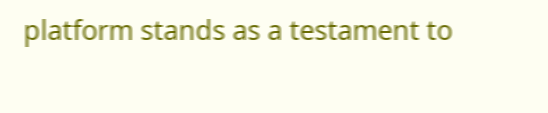platform stands as a testament to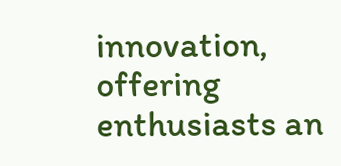innovation, offering enthusiasts an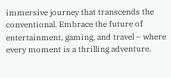immersive journey that transcends the conventional. Embrace the future of entertainment, gaming, and travel – where every moment is a thrilling adventure.